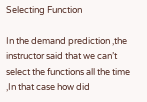Selecting Function

In the demand prediction ,the instructor said that we can’t select the functions all the time ,In that case how did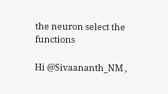the neuron select the functions

Hi @Sivaananth_NM ,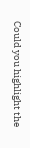Could you highlight the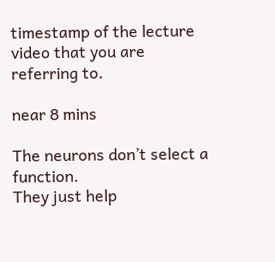timestamp of the lecture video that you are referring to.

near 8 mins

The neurons don’t select a function.
They just help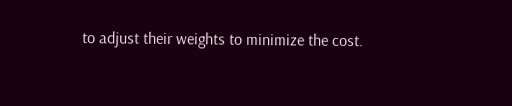to adjust their weights to minimize the cost.